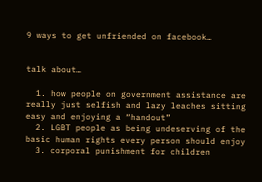9 ways to get unfriended on facebook…


talk about…

  1. how people on government assistance are really just selfish and lazy leaches sitting easy and enjoying a “handout”
  2. LGBT people as being undeserving of the basic human rights every person should enjoy
  3. corporal punishment for children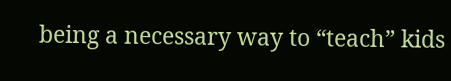being a necessary way to “teach” kids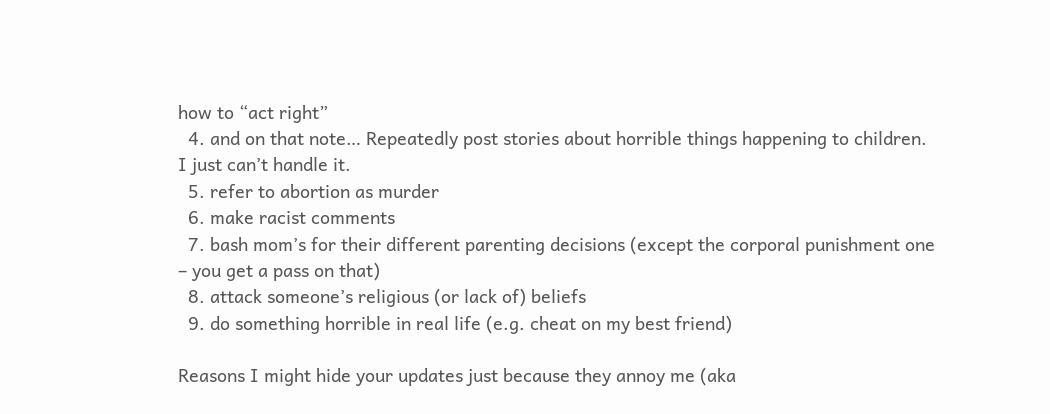how to “act right”
  4. and on that note… Repeatedly post stories about horrible things happening to children. I just can’t handle it.
  5. refer to abortion as murder
  6. make racist comments
  7. bash mom’s for their different parenting decisions (except the corporal punishment one – you get a pass on that)
  8. attack someone’s religious (or lack of) beliefs
  9. do something horrible in real life (e.g. cheat on my best friend)

Reasons I might hide your updates just because they annoy me (aka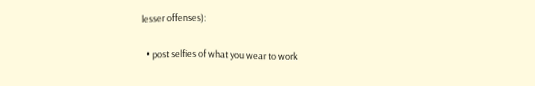lesser offenses):

  • post selfies of what you wear to work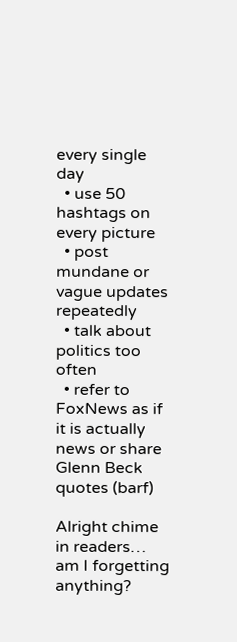every single day
  • use 50 hashtags on every picture
  • post mundane or vague updates repeatedly
  • talk about politics too often
  • refer to FoxNews as if it is actually news or share Glenn Beck quotes (barf)

Alright chime in readers… am I forgetting anything?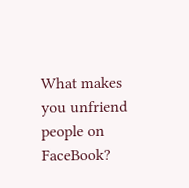What makes you unfriend people on FaceBook?